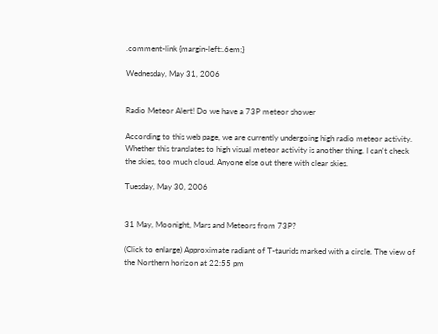.comment-link {margin-left:.6em;}

Wednesday, May 31, 2006


Radio Meteor Alert! Do we have a 73P meteor shower

According to this web page, we are currently undergoing high radio meteor activity. Whether this translates to high visual meteor activity is another thing. I can't check the skies, too much cloud. Anyone else out there with clear skies.

Tuesday, May 30, 2006


31 May, Moonight, Mars and Meteors from 73P?

(Click to enlarge) Approximate radiant of T-taurids marked with a circle. The view of the Northern horizon at 22:55 pm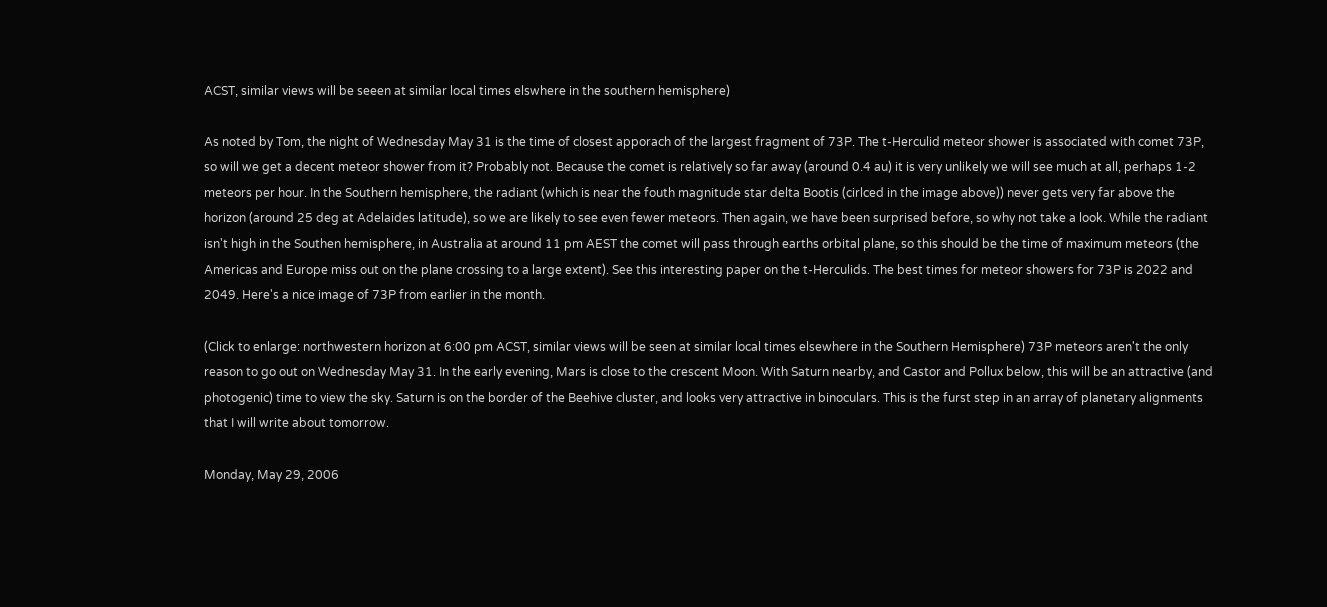ACST, similar views will be seeen at similar local times elswhere in the southern hemisphere)

As noted by Tom, the night of Wednesday May 31 is the time of closest apporach of the largest fragment of 73P. The t-Herculid meteor shower is associated with comet 73P, so will we get a decent meteor shower from it? Probably not. Because the comet is relatively so far away (around 0.4 au) it is very unlikely we will see much at all, perhaps 1-2 meteors per hour. In the Southern hemisphere, the radiant (which is near the fouth magnitude star delta Bootis (cirlced in the image above)) never gets very far above the horizon (around 25 deg at Adelaides latitude), so we are likely to see even fewer meteors. Then again, we have been surprised before, so why not take a look. While the radiant isn't high in the Southen hemisphere, in Australia at around 11 pm AEST the comet will pass through earths orbital plane, so this should be the time of maximum meteors (the Americas and Europe miss out on the plane crossing to a large extent). See this interesting paper on the t-Herculids. The best times for meteor showers for 73P is 2022 and 2049. Here's a nice image of 73P from earlier in the month.

(Click to enlarge: northwestern horizon at 6:00 pm ACST, similar views will be seen at similar local times elsewhere in the Southern Hemisphere) 73P meteors aren't the only reason to go out on Wednesday May 31. In the early evening, Mars is close to the crescent Moon. With Saturn nearby, and Castor and Pollux below, this will be an attractive (and photogenic) time to view the sky. Saturn is on the border of the Beehive cluster, and looks very attractive in binoculars. This is the furst step in an array of planetary alignments that I will write about tomorrow.

Monday, May 29, 2006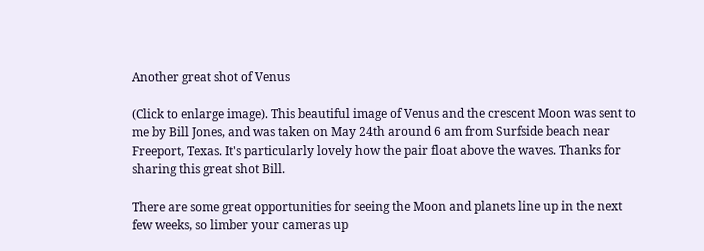Another great shot of Venus

(Click to enlarge image). This beautiful image of Venus and the crescent Moon was sent to me by Bill Jones, and was taken on May 24th around 6 am from Surfside beach near Freeport, Texas. It's particularly lovely how the pair float above the waves. Thanks for sharing this great shot Bill.

There are some great opportunities for seeing the Moon and planets line up in the next few weeks, so limber your cameras up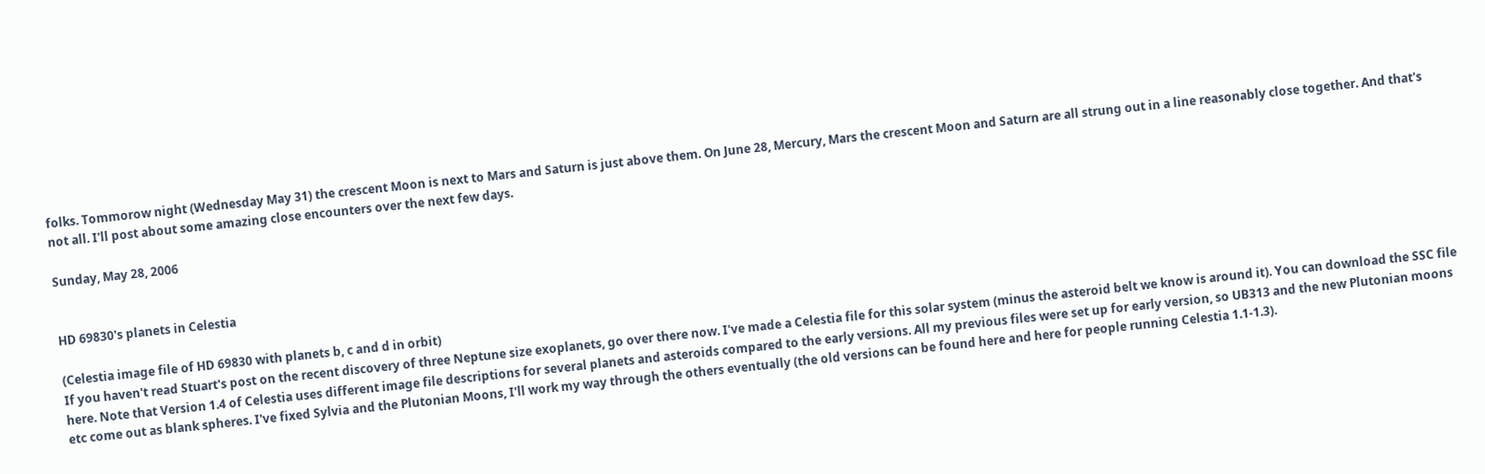folks. Tommorow night (Wednesday May 31) the crescent Moon is next to Mars and Saturn is just above them. On June 28, Mercury, Mars the crescent Moon and Saturn are all strung out in a line reasonably close together. And that's not all. I'll post about some amazing close encounters over the next few days.

Sunday, May 28, 2006


HD 69830's planets in Celestia

(Celestia image file of HD 69830 with planets b, c and d in orbit)
If you haven't read Stuart's post on the recent discovery of three Neptune size exoplanets, go over there now. I've made a Celestia file for this solar system (minus the asteroid belt we know is around it). You can download the SSC file here. Note that Version 1.4 of Celestia uses different image file descriptions for several planets and asteroids compared to the early versions. All my previous files were set up for early version, so UB313 and the new Plutonian moons etc come out as blank spheres. I've fixed Sylvia and the Plutonian Moons, I'll work my way through the others eventually (the old versions can be found here and here for people running Celestia 1.1-1.3).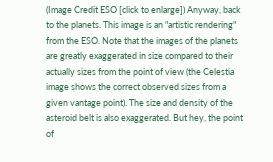(Image Credit ESO [click to enlarge]) Anyway, back to the planets. This image is an "artistic rendering" from the ESO. Note that the images of the planets are greatly exaggerated in size compared to their actually sizes from the point of view (the Celestia image shows the correct observed sizes from a given vantage point). The size and density of the asteroid belt is also exaggerated. But hey, the point of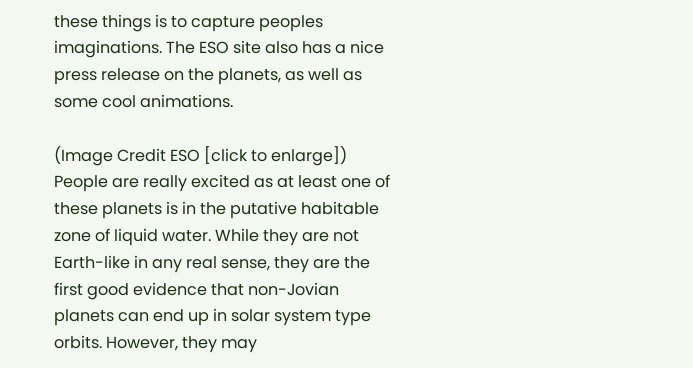these things is to capture peoples imaginations. The ESO site also has a nice press release on the planets, as well as some cool animations.

(Image Credit ESO [click to enlarge]) People are really excited as at least one of these planets is in the putative habitable zone of liquid water. While they are not Earth-like in any real sense, they are the first good evidence that non-Jovian planets can end up in solar system type orbits. However, they may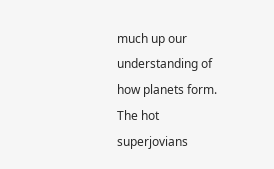much up our understanding of how planets form. The hot superjovians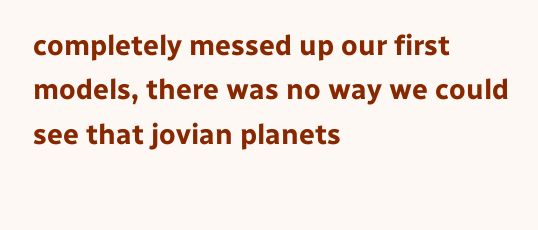completely messed up our first models, there was no way we could see that jovian planets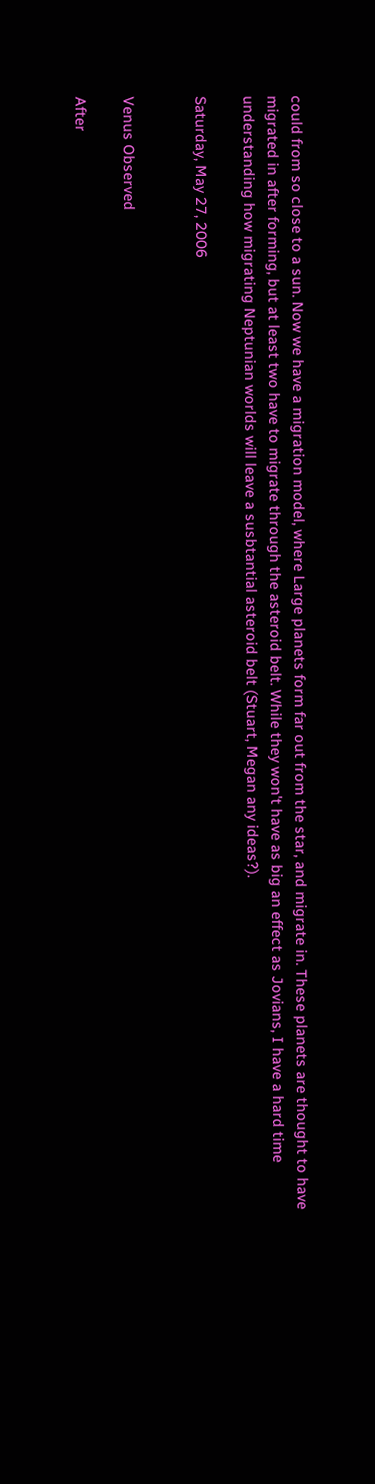could from so close to a sun. Now we have a migration model, where Large planets form far out from the star, and migrate in. These planets are thought to have migrated in after forming, but at least two have to migrate through the asteroid belt. While they won't have as big an effect as Jovians, I have a hard time understanding how migrating Neptunian worlds will leave a susbtantial asteroid belt (Stuart, Megan any ideas?).

Saturday, May 27, 2006


Venus Observed

After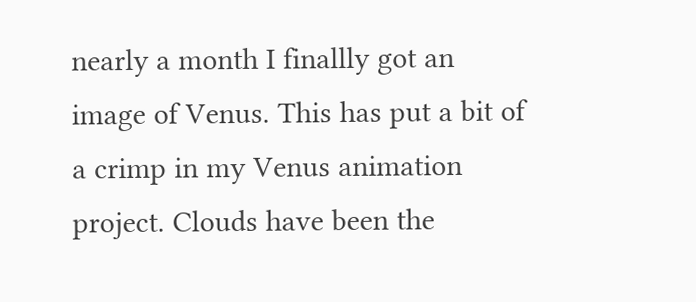nearly a month I finallly got an image of Venus. This has put a bit of a crimp in my Venus animation project. Clouds have been the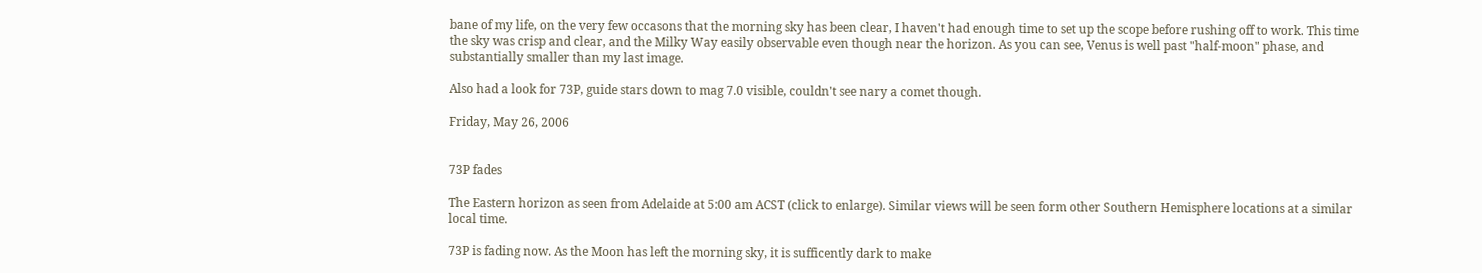bane of my life, on the very few occasons that the morning sky has been clear, I haven't had enough time to set up the scope before rushing off to work. This time the sky was crisp and clear, and the Milky Way easily observable even though near the horizon. As you can see, Venus is well past "half-moon" phase, and substantially smaller than my last image.

Also had a look for 73P, guide stars down to mag 7.0 visible, couldn't see nary a comet though.

Friday, May 26, 2006


73P fades

The Eastern horizon as seen from Adelaide at 5:00 am ACST (click to enlarge). Similar views will be seen form other Southern Hemisphere locations at a similar local time.

73P is fading now. As the Moon has left the morning sky, it is sufficently dark to make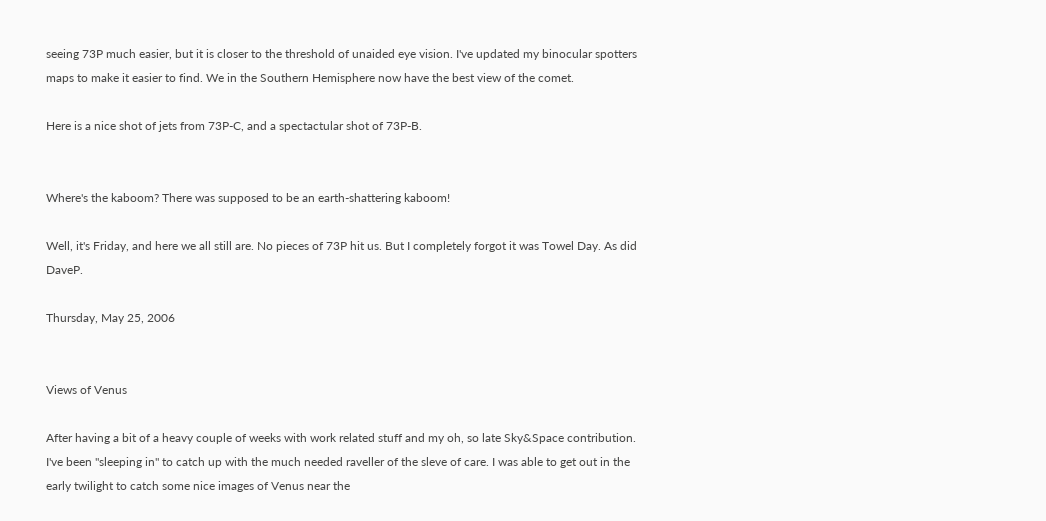seeing 73P much easier, but it is closer to the threshold of unaided eye vision. I've updated my binocular spotters maps to make it easier to find. We in the Southern Hemisphere now have the best view of the comet.

Here is a nice shot of jets from 73P-C, and a spectactular shot of 73P-B.


Where's the kaboom? There was supposed to be an earth-shattering kaboom!

Well, it's Friday, and here we all still are. No pieces of 73P hit us. But I completely forgot it was Towel Day. As did DaveP.

Thursday, May 25, 2006


Views of Venus

After having a bit of a heavy couple of weeks with work related stuff and my oh, so late Sky&Space contribution. I've been "sleeping in" to catch up with the much needed raveller of the sleve of care. I was able to get out in the early twilight to catch some nice images of Venus near the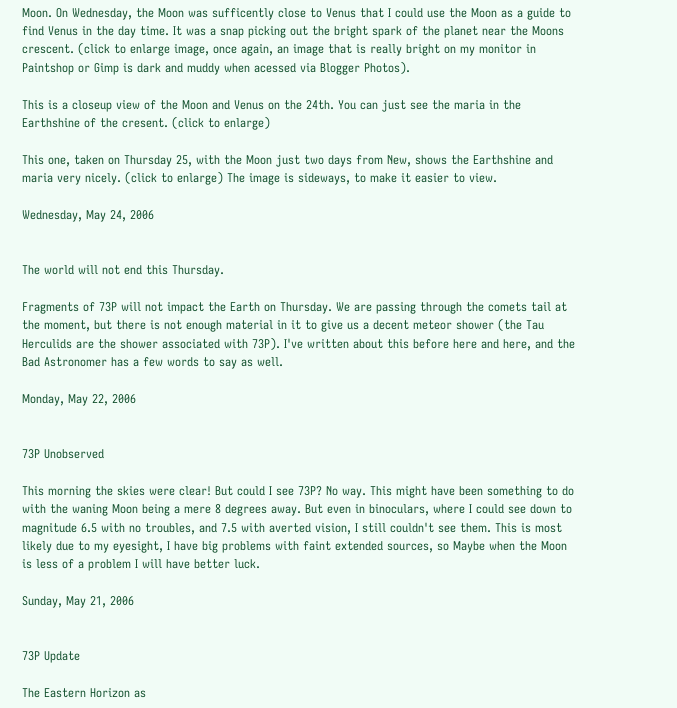Moon. On Wednesday, the Moon was sufficently close to Venus that I could use the Moon as a guide to find Venus in the day time. It was a snap picking out the bright spark of the planet near the Moons crescent. (click to enlarge image, once again, an image that is really bright on my monitor in Paintshop or Gimp is dark and muddy when acessed via Blogger Photos).

This is a closeup view of the Moon and Venus on the 24th. You can just see the maria in the Earthshine of the cresent. (click to enlarge)

This one, taken on Thursday 25, with the Moon just two days from New, shows the Earthshine and maria very nicely. (click to enlarge) The image is sideways, to make it easier to view.

Wednesday, May 24, 2006


The world will not end this Thursday.

Fragments of 73P will not impact the Earth on Thursday. We are passing through the comets tail at the moment, but there is not enough material in it to give us a decent meteor shower (the Tau Herculids are the shower associated with 73P). I've written about this before here and here, and the Bad Astronomer has a few words to say as well.

Monday, May 22, 2006


73P Unobserved

This morning the skies were clear! But could I see 73P? No way. This might have been something to do with the waning Moon being a mere 8 degrees away. But even in binoculars, where I could see down to magnitude 6.5 with no troubles, and 7.5 with averted vision, I still couldn't see them. This is most likely due to my eyesight, I have big problems with faint extended sources, so Maybe when the Moon is less of a problem I will have better luck.

Sunday, May 21, 2006


73P Update

The Eastern Horizon as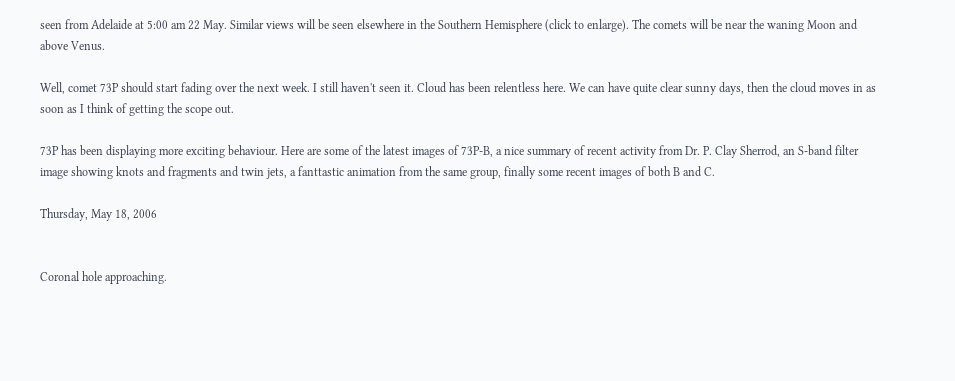seen from Adelaide at 5:00 am 22 May. Similar views will be seen elsewhere in the Southern Hemisphere (click to enlarge). The comets will be near the waning Moon and above Venus.

Well, comet 73P should start fading over the next week. I still haven't seen it. Cloud has been relentless here. We can have quite clear sunny days, then the cloud moves in as soon as I think of getting the scope out.

73P has been displaying more exciting behaviour. Here are some of the latest images of 73P-B, a nice summary of recent activity from Dr. P. Clay Sherrod, an S-band filter image showing knots and fragments and twin jets, a fanttastic animation from the same group, finally some recent images of both B and C.

Thursday, May 18, 2006


Coronal hole approaching.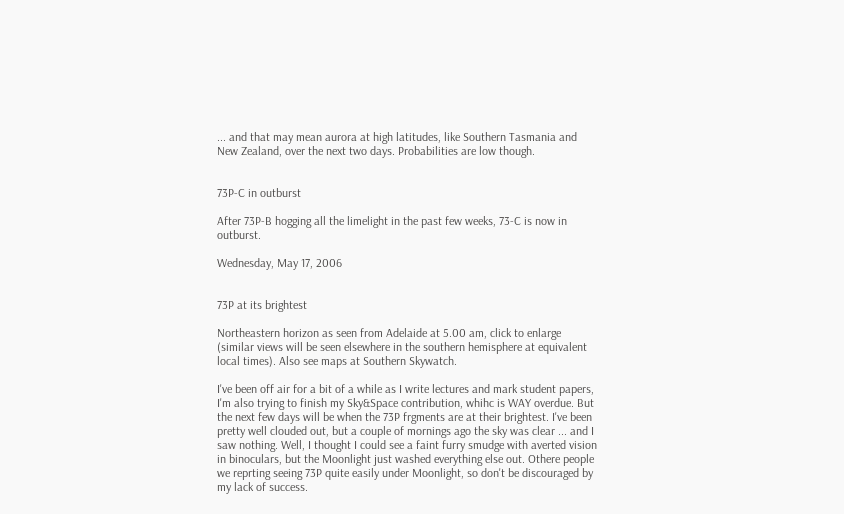... and that may mean aurora at high latitudes, like Southern Tasmania and New Zealand, over the next two days. Probabilities are low though.


73P-C in outburst

After 73P-B hogging all the limelight in the past few weeks, 73-C is now in outburst.

Wednesday, May 17, 2006


73P at its brightest

Northeastern horizon as seen from Adelaide at 5.00 am, click to enlarge (similar views will be seen elsewhere in the southern hemisphere at equivalent local times). Also see maps at Southern Skywatch.

I've been off air for a bit of a while as I write lectures and mark student papers, I'm also trying to finish my Sky&Space contribution, whihc is WAY overdue. But the next few days will be when the 73P frgments are at their brightest. I've been pretty well clouded out, but a couple of mornings ago the sky was clear ... and I saw nothing. Well, I thought I could see a faint furry smudge with averted vision in binoculars, but the Moonlight just washed everything else out. Othere people we reprting seeing 73P quite easily under Moonlight, so don't be discouraged by my lack of success.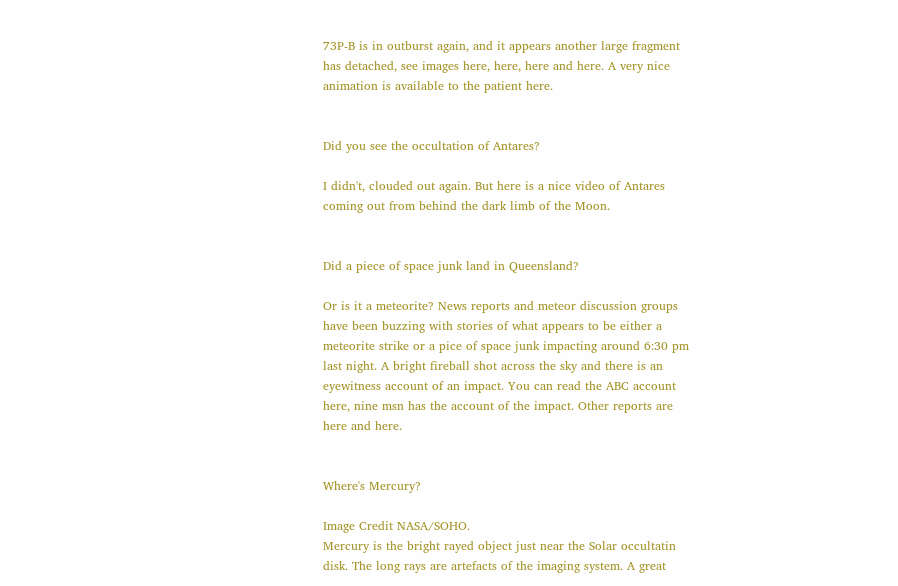73P-B is in outburst again, and it appears another large fragment has detached, see images here, here, here and here. A very nice animation is available to the patient here.


Did you see the occultation of Antares?

I didn't, clouded out again. But here is a nice video of Antares coming out from behind the dark limb of the Moon.


Did a piece of space junk land in Queensland?

Or is it a meteorite? News reports and meteor discussion groups have been buzzing with stories of what appears to be either a meteorite strike or a pice of space junk impacting around 6:30 pm last night. A bright fireball shot across the sky and there is an eyewitness account of an impact. You can read the ABC account here, nine msn has the account of the impact. Other reports are here and here.


Where's Mercury?

Image Credit NASA/SOHO.
Mercury is the bright rayed object just near the Solar occultatin disk. The long rays are artefacts of the imaging system. A great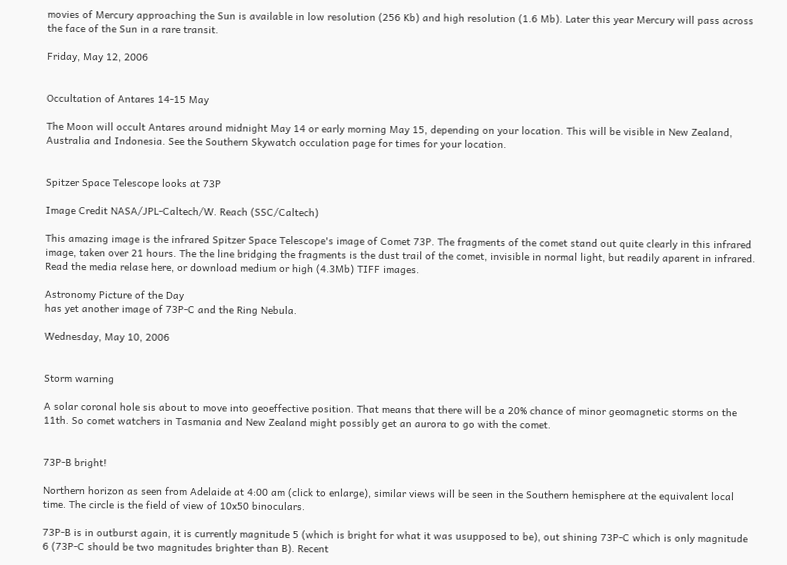movies of Mercury approaching the Sun is available in low resolution (256 Kb) and high resolution (1.6 Mb). Later this year Mercury will pass across the face of the Sun in a rare transit.

Friday, May 12, 2006


Occultation of Antares 14-15 May

The Moon will occult Antares around midnight May 14 or early morning May 15, depending on your location. This will be visible in New Zealand, Australia and Indonesia. See the Southern Skywatch occulation page for times for your location.


Spitzer Space Telescope looks at 73P

Image Credit NASA/JPL-Caltech/W. Reach (SSC/Caltech)

This amazing image is the infrared Spitzer Space Telescope's image of Comet 73P. The fragments of the comet stand out quite clearly in this infrared image, taken over 21 hours. The the line bridging the fragments is the dust trail of the comet, invisible in normal light, but readily aparent in infrared. Read the media relase here, or download medium or high (4.3Mb) TIFF images.

Astronomy Picture of the Day
has yet another image of 73P-C and the Ring Nebula.

Wednesday, May 10, 2006


Storm warning

A solar coronal hole sis about to move into geoeffective position. That means that there will be a 20% chance of minor geomagnetic storms on the 11th. So comet watchers in Tasmania and New Zealand might possibly get an aurora to go with the comet.


73P-B bright!

Northern horizon as seen from Adelaide at 4:00 am (click to enlarge), similar views will be seen in the Southern hemisphere at the equivalent local time. The circle is the field of view of 10x50 binoculars.

73P-B is in outburst again, it is currently magnitude 5 (which is bright for what it was usupposed to be), out shining 73P-C which is only magnitude 6 (73P-C should be two magnitudes brighter than B). Recent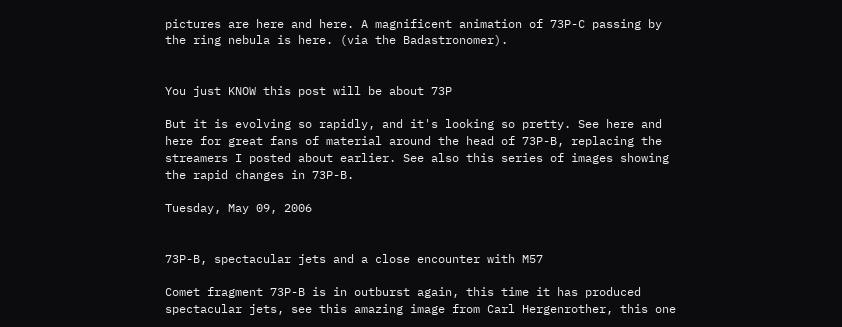pictures are here and here. A magnificent animation of 73P-C passing by the ring nebula is here. (via the Badastronomer).


You just KNOW this post will be about 73P

But it is evolving so rapidly, and it's looking so pretty. See here and here for great fans of material around the head of 73P-B, replacing the streamers I posted about earlier. See also this series of images showing the rapid changes in 73P-B.

Tuesday, May 09, 2006


73P-B, spectacular jets and a close encounter with M57

Comet fragment 73P-B is in outburst again, this time it has produced spectacular jets, see this amazing image from Carl Hergenrother, this one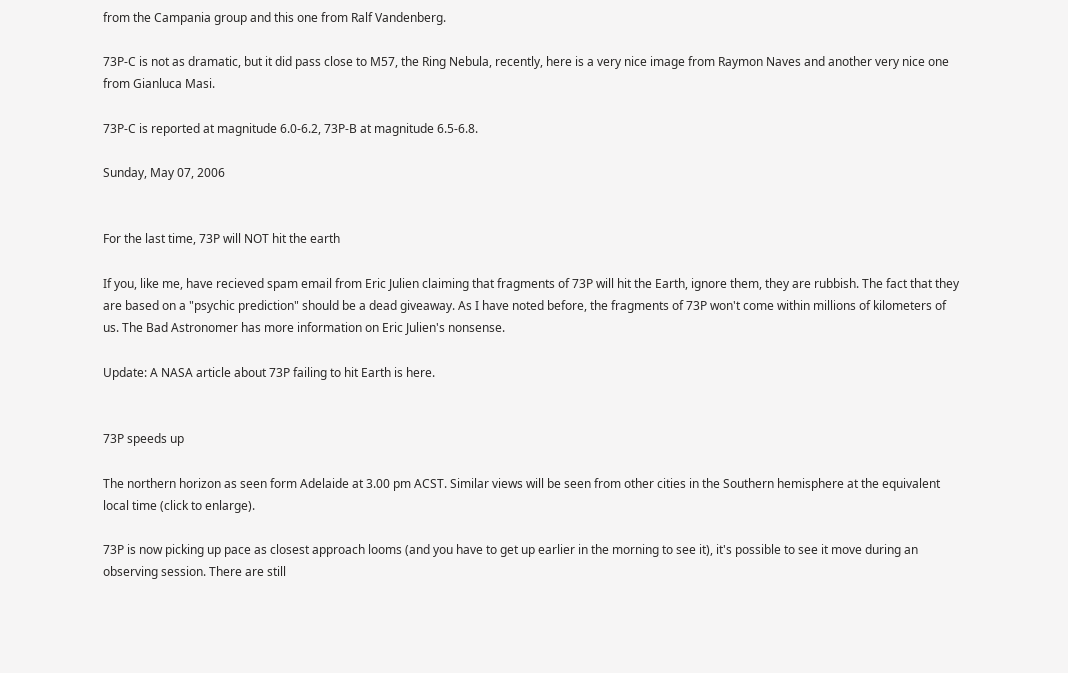from the Campania group and this one from Ralf Vandenberg.

73P-C is not as dramatic, but it did pass close to M57, the Ring Nebula, recently, here is a very nice image from Raymon Naves and another very nice one from Gianluca Masi.

73P-C is reported at magnitude 6.0-6.2, 73P-B at magnitude 6.5-6.8.

Sunday, May 07, 2006


For the last time, 73P will NOT hit the earth

If you, like me, have recieved spam email from Eric Julien claiming that fragments of 73P will hit the Earth, ignore them, they are rubbish. The fact that they are based on a "psychic prediction" should be a dead giveaway. As I have noted before, the fragments of 73P won't come within millions of kilometers of us. The Bad Astronomer has more information on Eric Julien's nonsense.

Update: A NASA article about 73P failing to hit Earth is here.


73P speeds up

The northern horizon as seen form Adelaide at 3.00 pm ACST. Similar views will be seen from other cities in the Southern hemisphere at the equivalent local time (click to enlarge).

73P is now picking up pace as closest approach looms (and you have to get up earlier in the morning to see it), it's possible to see it move during an observing session. There are still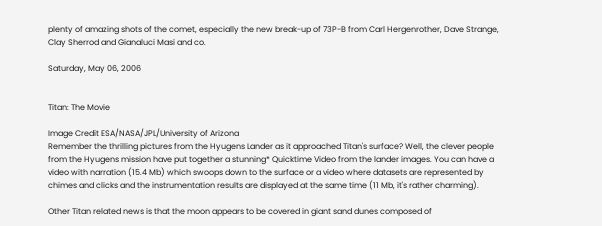plenty of amazing shots of the comet, especially the new break-up of 73P-B from Carl Hergenrother, Dave Strange, Clay Sherrod and Gianaluci Masi and co.

Saturday, May 06, 2006


Titan: The Movie

Image Credit ESA/NASA/JPL/University of Arizona
Remember the thrilling pictures from the Hyugens Lander as it approached Titan's surface? Well, the clever people from the Hyugens mission have put together a stunning* Quicktime Video from the lander images. You can have a video with narration (15.4 Mb) which swoops down to the surface or a video where datasets are represented by chimes and clicks and the instrumentation results are displayed at the same time (11 Mb, it's rather charming).

Other Titan related news is that the moon appears to be covered in giant sand dunes composed of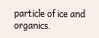particle of ice and organics.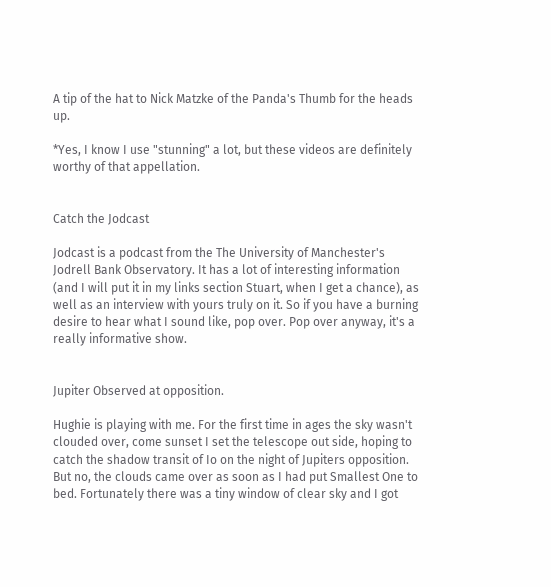A tip of the hat to Nick Matzke of the Panda's Thumb for the heads up.

*Yes, I know I use "stunning" a lot, but these videos are definitely worthy of that appellation.


Catch the Jodcast

Jodcast is a podcast from the The University of Manchester's Jodrell Bank Observatory. It has a lot of interesting information (and I will put it in my links section Stuart, when I get a chance), as well as an interview with yours truly on it. So if you have a burning desire to hear what I sound like, pop over. Pop over anyway, it's a really informative show.


Jupiter Observed at opposition.

Hughie is playing with me. For the first time in ages the sky wasn't clouded over, come sunset I set the telescope out side, hoping to catch the shadow transit of Io on the night of Jupiters opposition. But no, the clouds came over as soon as I had put Smallest One to bed. Fortunately there was a tiny window of clear sky and I got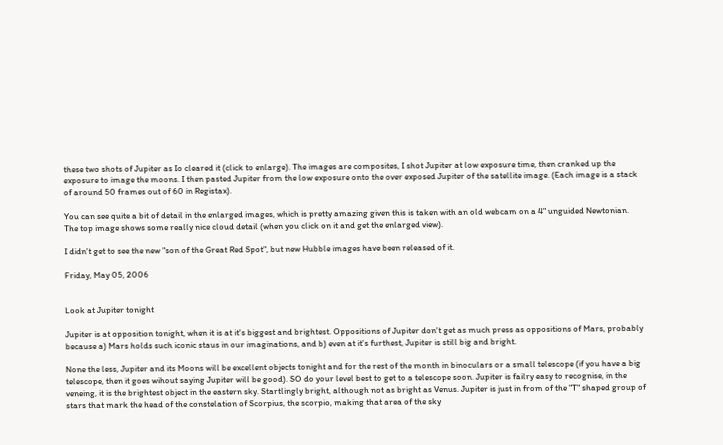these two shots of Jupiter as Io cleared it (click to enlarge). The images are composites, I shot Jupiter at low exposure time, then cranked up the exposure to image the moons. I then pasted Jupiter from the low exposure onto the over exposed Jupiter of the satellite image. (Each image is a stack of around 50 frames out of 60 in Registax).

You can see quite a bit of detail in the enlarged images, which is pretty amazing given this is taken with an old webcam on a 4" unguided Newtonian. The top image shows some really nice cloud detail (when you click on it and get the enlarged view).

I didn't get to see the new "son of the Great Red Spot", but new Hubble images have been released of it.

Friday, May 05, 2006


Look at Jupiter tonight

Jupiter is at opposition tonight, when it is at it's biggest and brightest. Oppositions of Jupiter don't get as much press as oppositions of Mars, probably because a) Mars holds such iconic staus in our imaginations, and b) even at it's furthest, Jupiter is still big and bright.

None the less, Jupiter and its Moons will be excellent objects tonight and for the rest of the month in binoculars or a small telescope (if you have a big telescope, then it goes wihout saying Jupiter will be good). SO do your level best to get to a telescope soon. Jupiter is failry easy to recognise, in the veneing, it is the brightest object in the eastern sky. Startlingly bright, although not as bright as Venus. Jupiter is just in from of the "T" shaped group of stars that mark the head of the constelation of Scorpius, the scorpio, making that area of the sky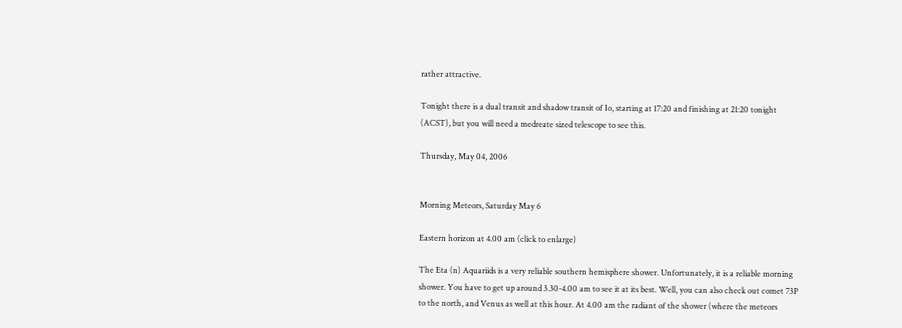rather attractive.

Tonight there is a dual transit and shadow transit of Io, starting at 17:20 and finishing at 21:20 tonight (ACST), but you will need a medreate sized telescope to see this.

Thursday, May 04, 2006


Morning Meteors, Saturday May 6

Eastern horizon at 4.00 am (click to enlarge)

The Eta (n) Aquariids is a very reliable southern hemisphere shower. Unfortunately, it is a reliable morning shower. You have to get up around 3.30-4.00 am to see it at its best. Well, you can also check out comet 73P to the north, and Venus as well at this hour. At 4.00 am the radiant of the shower (where the meteors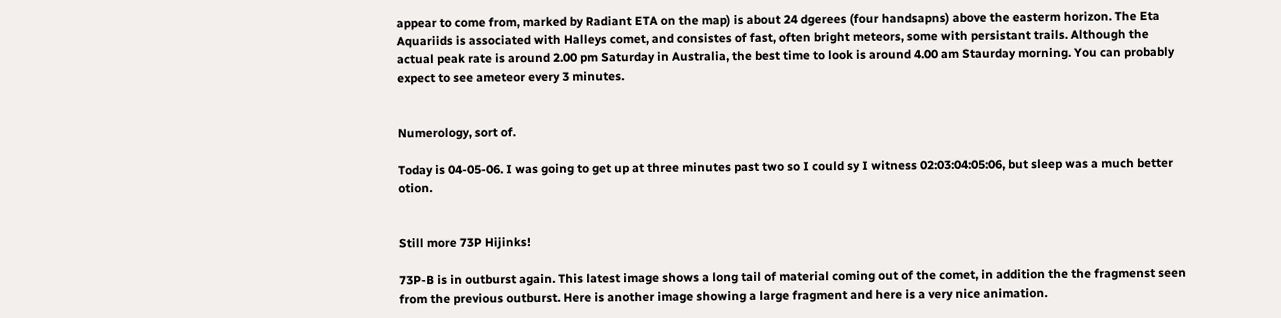appear to come from, marked by Radiant ETA on the map) is about 24 dgerees (four handsapns) above the easterm horizon. The Eta Aquariids is associated with Halleys comet, and consistes of fast, often bright meteors, some with persistant trails. Although the actual peak rate is around 2.00 pm Saturday in Australia, the best time to look is around 4.00 am Staurday morning. You can probably expect to see ameteor every 3 minutes.


Numerology, sort of.

Today is 04-05-06. I was going to get up at three minutes past two so I could sy I witness 02:03:04:05:06, but sleep was a much better otion.


Still more 73P Hijinks!

73P-B is in outburst again. This latest image shows a long tail of material coming out of the comet, in addition the the fragmenst seen from the previous outburst. Here is another image showing a large fragment and here is a very nice animation.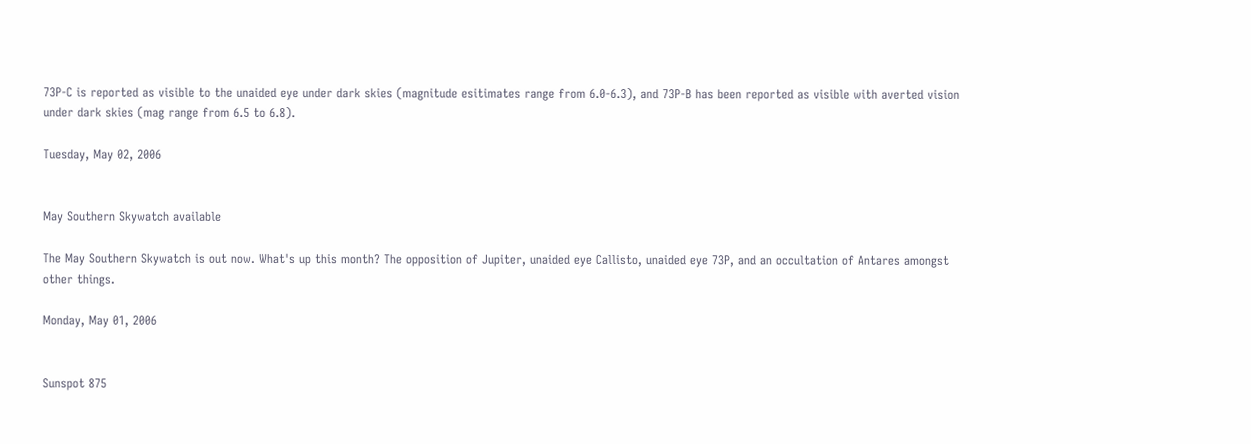73P-C is reported as visible to the unaided eye under dark skies (magnitude esitimates range from 6.0-6.3), and 73P-B has been reported as visible with averted vision under dark skies (mag range from 6.5 to 6.8).

Tuesday, May 02, 2006


May Southern Skywatch available

The May Southern Skywatch is out now. What's up this month? The opposition of Jupiter, unaided eye Callisto, unaided eye 73P, and an occultation of Antares amongst other things.

Monday, May 01, 2006


Sunspot 875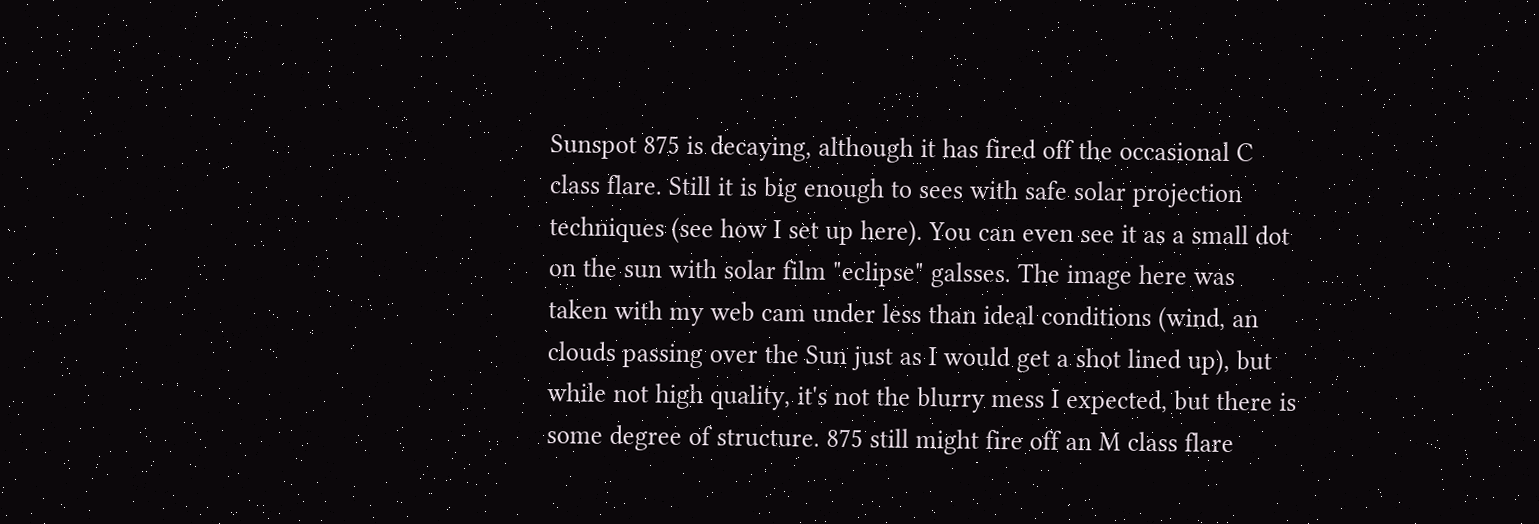Sunspot 875 is decaying, although it has fired off the occasional C class flare. Still it is big enough to sees with safe solar projection techniques (see how I set up here). You can even see it as a small dot on the sun with solar film "eclipse" galsses. The image here was taken with my web cam under less than ideal conditions (wind, an clouds passing over the Sun just as I would get a shot lined up), but while not high quality, it's not the blurry mess I expected, but there is some degree of structure. 875 still might fire off an M class flare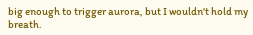big enough to trigger aurora, but I wouldn't hold my breath.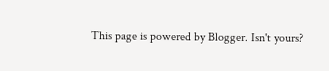This page is powered by Blogger. Isn't yours?